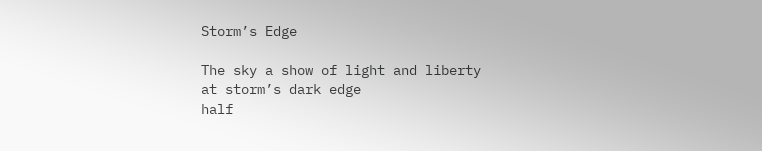Storm’s Edge

The sky a show of light and liberty
at storm’s dark edge
half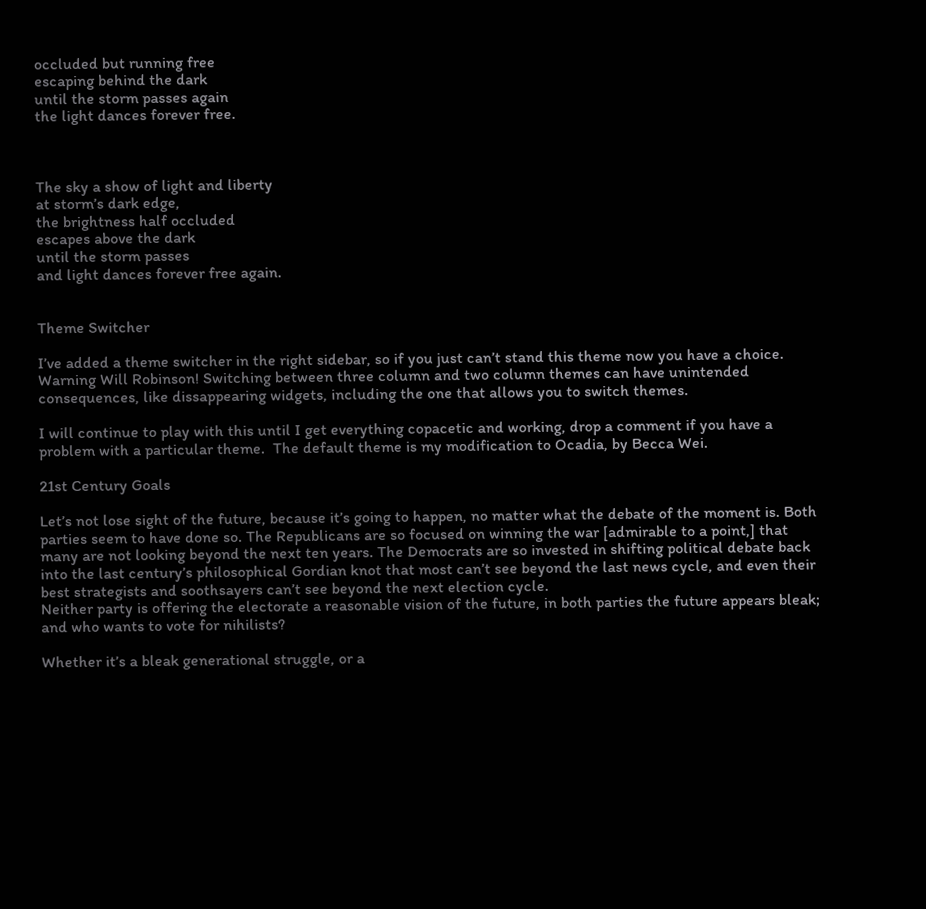occluded but running free
escaping behind the dark
until the storm passes again
the light dances forever free.



The sky a show of light and liberty
at storm’s dark edge,
the brightness half occluded
escapes above the dark
until the storm passes
and light dances forever free again.


Theme Switcher

I’ve added a theme switcher in the right sidebar, so if you just can’t stand this theme now you have a choice. Warning Will Robinson! Switching between three column and two column themes can have unintended consequences, like dissappearing widgets, including the one that allows you to switch themes.

I will continue to play with this until I get everything copacetic and working, drop a comment if you have a problem with a particular theme.  The default theme is my modification to Ocadia, by Becca Wei.

21st Century Goals

Let’s not lose sight of the future, because it’s going to happen, no matter what the debate of the moment is. Both parties seem to have done so. The Republicans are so focused on winning the war [admirable to a point,] that many are not looking beyond the next ten years. The Democrats are so invested in shifting political debate back into the last century’s philosophical Gordian knot that most can’t see beyond the last news cycle, and even their best strategists and soothsayers can’t see beyond the next election cycle.
Neither party is offering the electorate a reasonable vision of the future, in both parties the future appears bleak; and who wants to vote for nihilists?

Whether it’s a bleak generational struggle, or a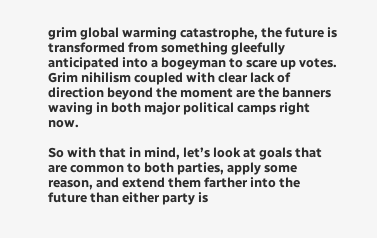grim global warming catastrophe, the future is transformed from something gleefully anticipated into a bogeyman to scare up votes. Grim nihilism coupled with clear lack of direction beyond the moment are the banners waving in both major political camps right now.

So with that in mind, let’s look at goals that are common to both parties, apply some reason, and extend them farther into the future than either party is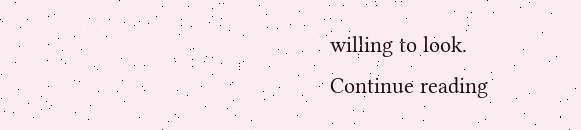willing to look.
Continue reading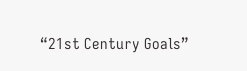“21st Century Goals”